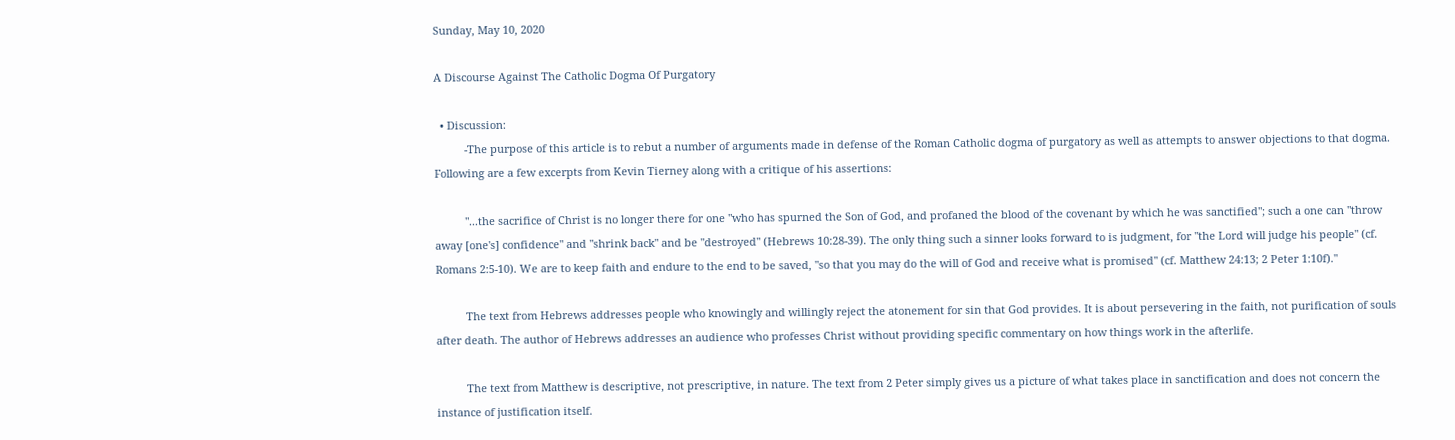Sunday, May 10, 2020

A Discourse Against The Catholic Dogma Of Purgatory

  • Discussion:
          -The purpose of this article is to rebut a number of arguments made in defense of the Roman Catholic dogma of purgatory as well as attempts to answer objections to that dogma. Following are a few excerpts from Kevin Tierney along with a critique of his assertions:

          "...the sacrifice of Christ is no longer there for one "who has spurned the Son of God, and profaned the blood of the covenant by which he was sanctified"; such a one can "throw away [one's] confidence" and "shrink back" and be "destroyed" (Hebrews 10:28-39). The only thing such a sinner looks forward to is judgment, for "the Lord will judge his people" (cf. Romans 2:5-10). We are to keep faith and endure to the end to be saved, "so that you may do the will of God and receive what is promised" (cf. Matthew 24:13; 2 Peter 1:10f)."

          The text from Hebrews addresses people who knowingly and willingly reject the atonement for sin that God provides. It is about persevering in the faith, not purification of souls after death. The author of Hebrews addresses an audience who professes Christ without providing specific commentary on how things work in the afterlife.

          The text from Matthew is descriptive, not prescriptive, in nature. The text from 2 Peter simply gives us a picture of what takes place in sanctification and does not concern the instance of justification itself.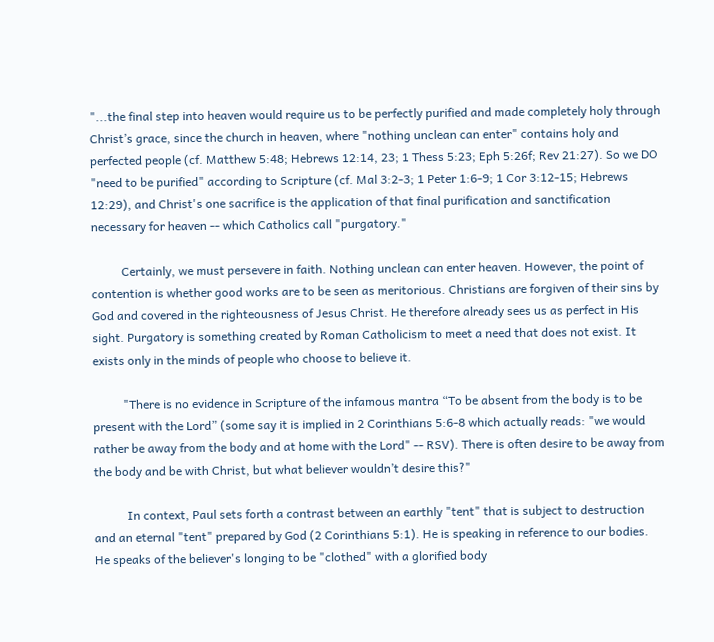"...the final step into heaven would require us to be perfectly purified and made completely holy through Christ’s grace, since the church in heaven, where "nothing unclean can enter" contains holy and perfected people (cf. Matthew 5:48; Hebrews 12:14, 23; 1 Thess 5:23; Eph 5:26f; Rev 21:27). So we DO "need to be purified" according to Scripture (cf. Mal 3:2-3; 1 Peter 1:6-9; 1 Cor 3:12-15; Hebrews 12:29), and Christ's one sacrifice is the application of that final purification and sanctification necessary for heaven -- which Catholics call "purgatory."

          Certainly, we must persevere in faith. Nothing unclean can enter heaven. However, the point of contention is whether good works are to be seen as meritorious. Christians are forgiven of their sins by God and covered in the righteousness of Jesus Christ. He therefore already sees us as perfect in His sight. Purgatory is something created by Roman Catholicism to meet a need that does not exist. It exists only in the minds of people who choose to believe it.

          "There is no evidence in Scripture of the infamous mantra “To be absent from the body is to be present with the Lord” (some say it is implied in 2 Corinthians 5:6-8 which actually reads: "we would rather be away from the body and at home with the Lord" -- RSV). There is often desire to be away from the body and be with Christ, but what believer wouldn’t desire this?"

           In context, Paul sets forth a contrast between an earthly "tent" that is subject to destruction and an eternal "tent" prepared by God (2 Corinthians 5:1). He is speaking in reference to our bodies. He speaks of the believer's longing to be "clothed" with a glorified body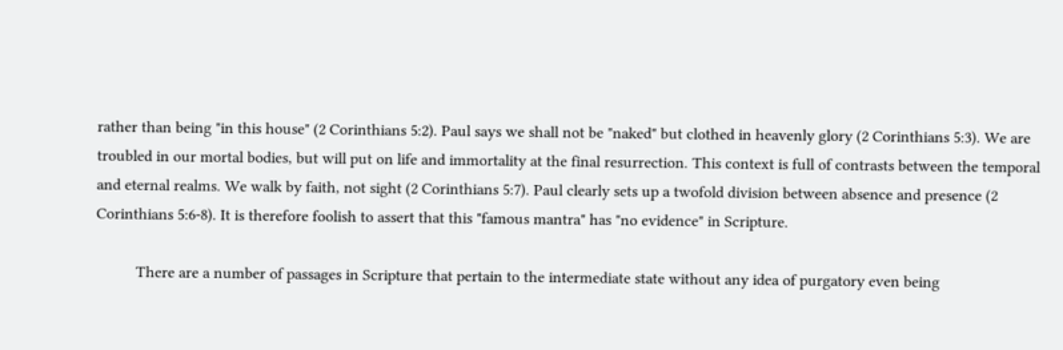rather than being "in this house" (2 Corinthians 5:2). Paul says we shall not be "naked" but clothed in heavenly glory (2 Corinthians 5:3). We are troubled in our mortal bodies, but will put on life and immortality at the final resurrection. This context is full of contrasts between the temporal and eternal realms. We walk by faith, not sight (2 Corinthians 5:7). Paul clearly sets up a twofold division between absence and presence (2 Corinthians 5:6-8). It is therefore foolish to assert that this "famous mantra" has "no evidence" in Scripture.

          There are a number of passages in Scripture that pertain to the intermediate state without any idea of purgatory even being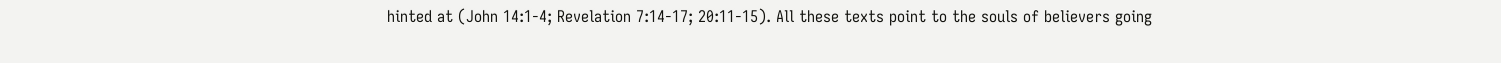hinted at (John 14:1-4; Revelation 7:14-17; 20:11-15). All these texts point to the souls of believers going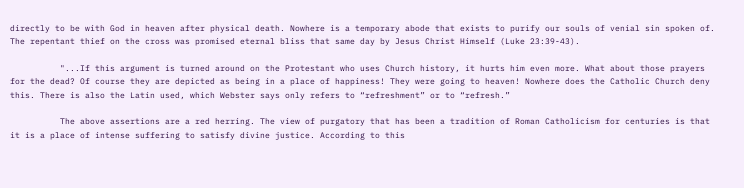directly to be with God in heaven after physical death. Nowhere is a temporary abode that exists to purify our souls of venial sin spoken of. The repentant thief on the cross was promised eternal bliss that same day by Jesus Christ Himself (Luke 23:39-43).

          "...If this argument is turned around on the Protestant who uses Church history, it hurts him even more. What about those prayers for the dead? Of course they are depicted as being in a place of happiness! They were going to heaven! Nowhere does the Catholic Church deny this. There is also the Latin used, which Webster says only refers to “refreshment” or to “refresh.”

          The above assertions are a red herring. The view of purgatory that has been a tradition of Roman Catholicism for centuries is that it is a place of intense suffering to satisfy divine justice. According to this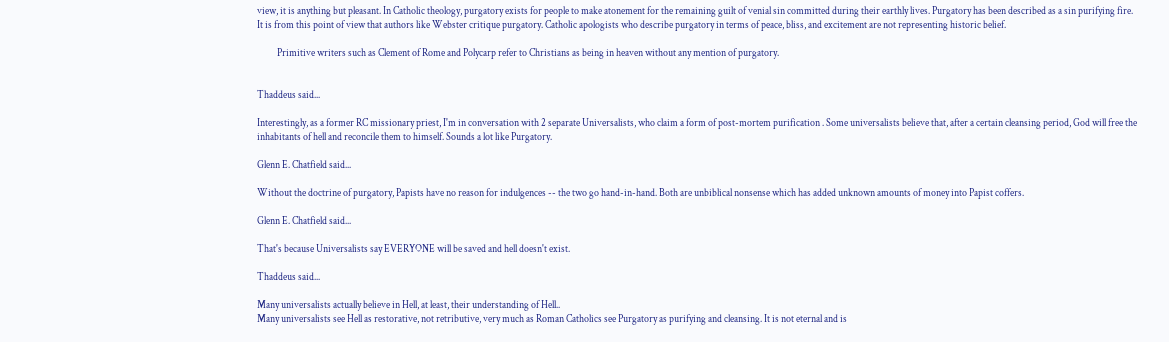view, it is anything but pleasant. In Catholic theology, purgatory exists for people to make atonement for the remaining guilt of venial sin committed during their earthly lives. Purgatory has been described as a sin purifying fire. It is from this point of view that authors like Webster critique purgatory. Catholic apologists who describe purgatory in terms of peace, bliss, and excitement are not representing historic belief.

          Primitive writers such as Clement of Rome and Polycarp refer to Christians as being in heaven without any mention of purgatory.


Thaddeus said...

Interestingly, as a former RC missionary priest, I'm in conversation with 2 separate Universalists, who claim a form of post-mortem purification . Some universalists believe that, after a certain cleansing period, God will free the inhabitants of hell and reconcile them to himself. Sounds a lot like Purgatory.

Glenn E. Chatfield said...

Without the doctrine of purgatory, Papists have no reason for indulgences -- the two go hand-in-hand. Both are unbiblical nonsense which has added unknown amounts of money into Papist coffers.

Glenn E. Chatfield said...

That's because Universalists say EVERYONE will be saved and hell doesn't exist.

Thaddeus said...

Many universalists actually believe in Hell, at least, their understanding of Hell..
Many universalists see Hell as restorative, not retributive, very much as Roman Catholics see Purgatory as purifying and cleansing. It is not eternal and is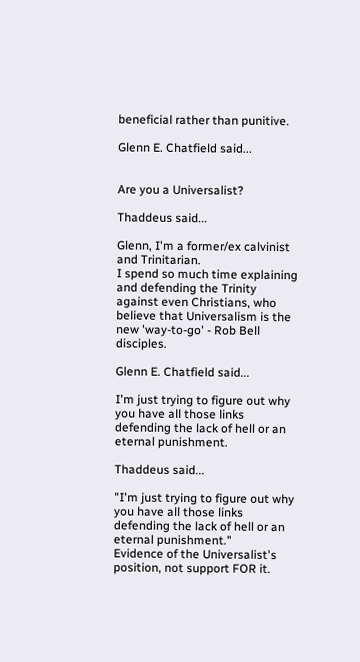beneficial rather than punitive.

Glenn E. Chatfield said...


Are you a Universalist?

Thaddeus said...

Glenn, I'm a former/ex calvinist and Trinitarian.
I spend so much time explaining and defending the Trinity against even Christians, who believe that Universalism is the new 'way-to-go' - Rob Bell disciples.

Glenn E. Chatfield said...

I'm just trying to figure out why you have all those links defending the lack of hell or an eternal punishment.

Thaddeus said...

"I'm just trying to figure out why you have all those links defending the lack of hell or an eternal punishment."
Evidence of the Universalist's position, not support FOR it.